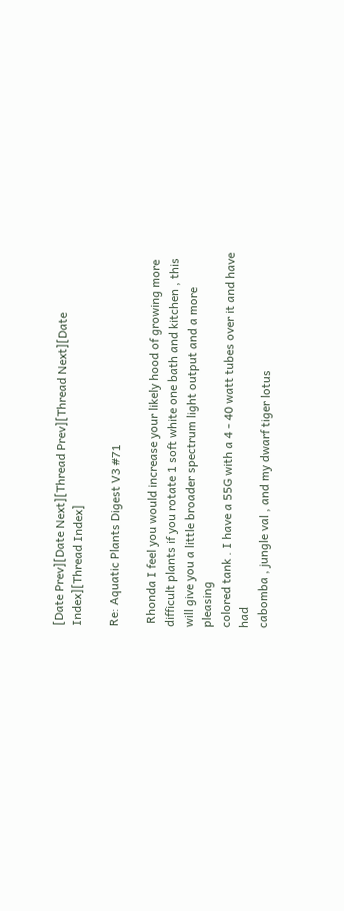[Date Prev][Date Next][Thread Prev][Thread Next][Date Index][Thread Index]

Re: Aquatic Plants Digest V3 #71

 Rhonda I feel you would increase your likely hood of growing more
difficult plants if you rotate 1 soft white one bath and kitchen , this
will give you a little broader spectrum light output and a more pleasing
colored tank . I have a 55G with a 4 - 40 watt tubes over it and have had
cabomba , jungle val , and my dwarf tiger lotus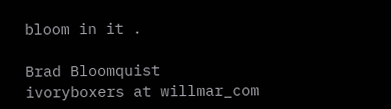bloom in it .

Brad Bloomquist
ivoryboxers at willmar_com